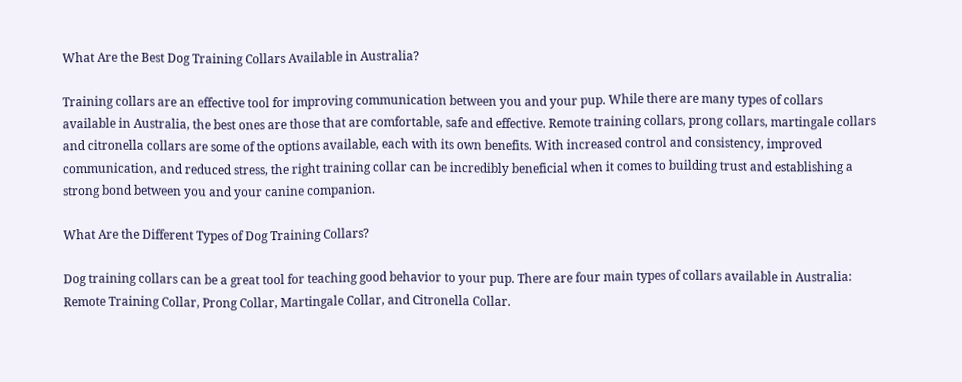What Are the Best Dog Training Collars Available in Australia?

Training collars are an effective tool for improving communication between you and your pup. While there are many types of collars available in Australia, the best ones are those that are comfortable, safe and effective. Remote training collars, prong collars, martingale collars and citronella collars are some of the options available, each with its own benefits. With increased control and consistency, improved communication, and reduced stress, the right training collar can be incredibly beneficial when it comes to building trust and establishing a strong bond between you and your canine companion.

What Are the Different Types of Dog Training Collars?

Dog training collars can be a great tool for teaching good behavior to your pup. There are four main types of collars available in Australia: Remote Training Collar, Prong Collar, Martingale Collar, and Citronella Collar.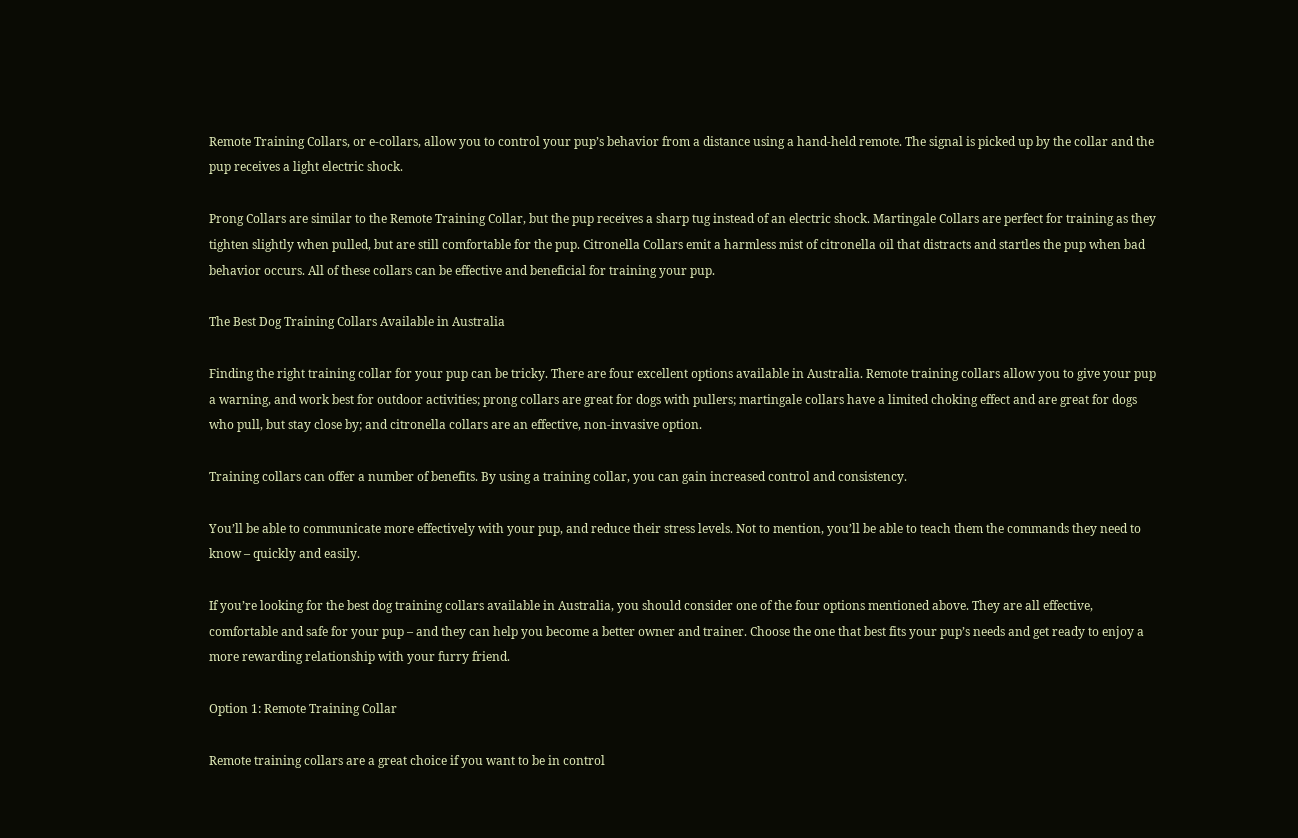Remote Training Collars, or e-collars, allow you to control your pup’s behavior from a distance using a hand-held remote. The signal is picked up by the collar and the pup receives a light electric shock.

Prong Collars are similar to the Remote Training Collar, but the pup receives a sharp tug instead of an electric shock. Martingale Collars are perfect for training as they tighten slightly when pulled, but are still comfortable for the pup. Citronella Collars emit a harmless mist of citronella oil that distracts and startles the pup when bad behavior occurs. All of these collars can be effective and beneficial for training your pup.

The Best Dog Training Collars Available in Australia

Finding the right training collar for your pup can be tricky. There are four excellent options available in Australia. Remote training collars allow you to give your pup a warning, and work best for outdoor activities; prong collars are great for dogs with pullers; martingale collars have a limited choking effect and are great for dogs who pull, but stay close by; and citronella collars are an effective, non-invasive option.

Training collars can offer a number of benefits. By using a training collar, you can gain increased control and consistency.

You’ll be able to communicate more effectively with your pup, and reduce their stress levels. Not to mention, you’ll be able to teach them the commands they need to know – quickly and easily.

If you’re looking for the best dog training collars available in Australia, you should consider one of the four options mentioned above. They are all effective, comfortable and safe for your pup – and they can help you become a better owner and trainer. Choose the one that best fits your pup’s needs and get ready to enjoy a more rewarding relationship with your furry friend.

Option 1: Remote Training Collar

Remote training collars are a great choice if you want to be in control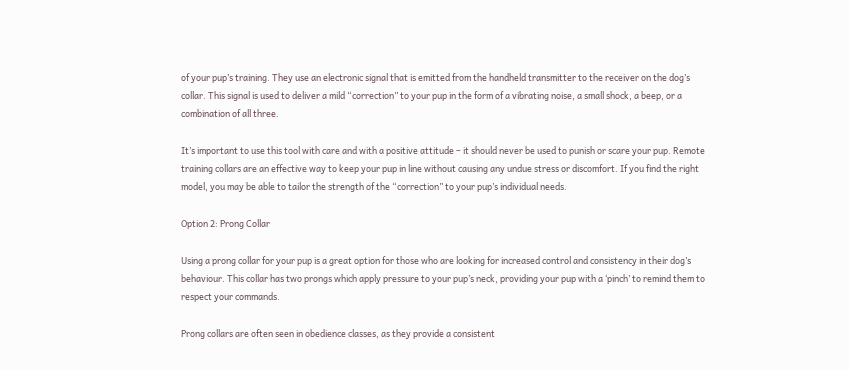of your pup’s training. They use an electronic signal that is emitted from the handheld transmitter to the receiver on the dog’s collar. This signal is used to deliver a mild “correction” to your pup in the form of a vibrating noise, a small shock, a beep, or a combination of all three.

It’s important to use this tool with care and with a positive attitude – it should never be used to punish or scare your pup. Remote training collars are an effective way to keep your pup in line without causing any undue stress or discomfort. If you find the right model, you may be able to tailor the strength of the “correction” to your pup’s individual needs.

Option 2: Prong Collar

Using a prong collar for your pup is a great option for those who are looking for increased control and consistency in their dog’s behaviour. This collar has two prongs which apply pressure to your pup’s neck, providing your pup with a ‘pinch’ to remind them to respect your commands.

Prong collars are often seen in obedience classes, as they provide a consistent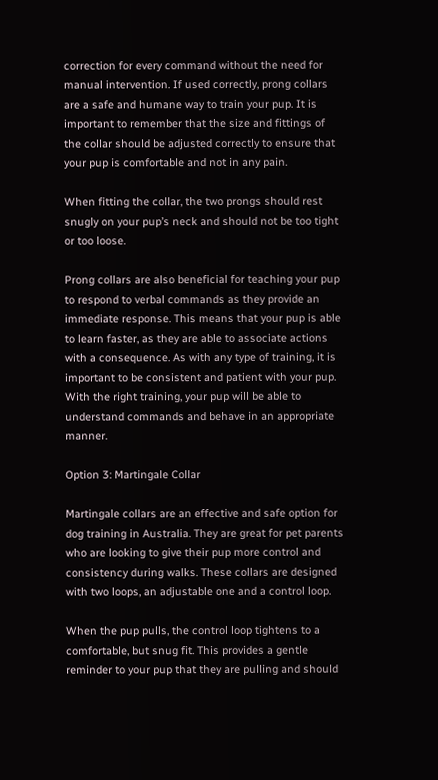correction for every command without the need for manual intervention. If used correctly, prong collars are a safe and humane way to train your pup. It is important to remember that the size and fittings of the collar should be adjusted correctly to ensure that your pup is comfortable and not in any pain.

When fitting the collar, the two prongs should rest snugly on your pup’s neck and should not be too tight or too loose.

Prong collars are also beneficial for teaching your pup to respond to verbal commands as they provide an immediate response. This means that your pup is able to learn faster, as they are able to associate actions with a consequence. As with any type of training, it is important to be consistent and patient with your pup. With the right training, your pup will be able to understand commands and behave in an appropriate manner.

Option 3: Martingale Collar

Martingale collars are an effective and safe option for dog training in Australia. They are great for pet parents who are looking to give their pup more control and consistency during walks. These collars are designed with two loops, an adjustable one and a control loop.

When the pup pulls, the control loop tightens to a comfortable, but snug fit. This provides a gentle reminder to your pup that they are pulling and should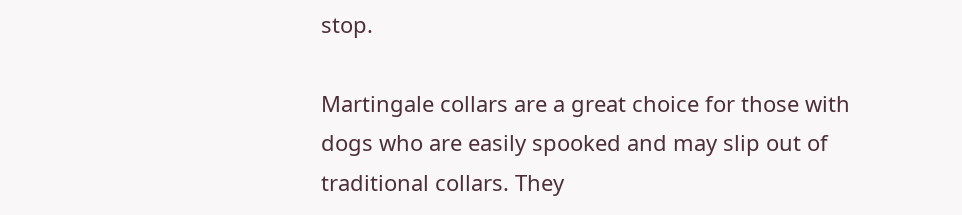stop.

Martingale collars are a great choice for those with dogs who are easily spooked and may slip out of traditional collars. They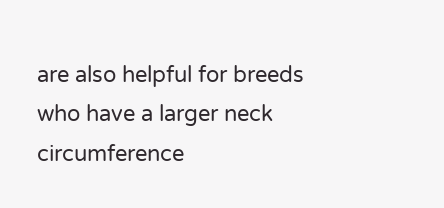are also helpful for breeds who have a larger neck circumference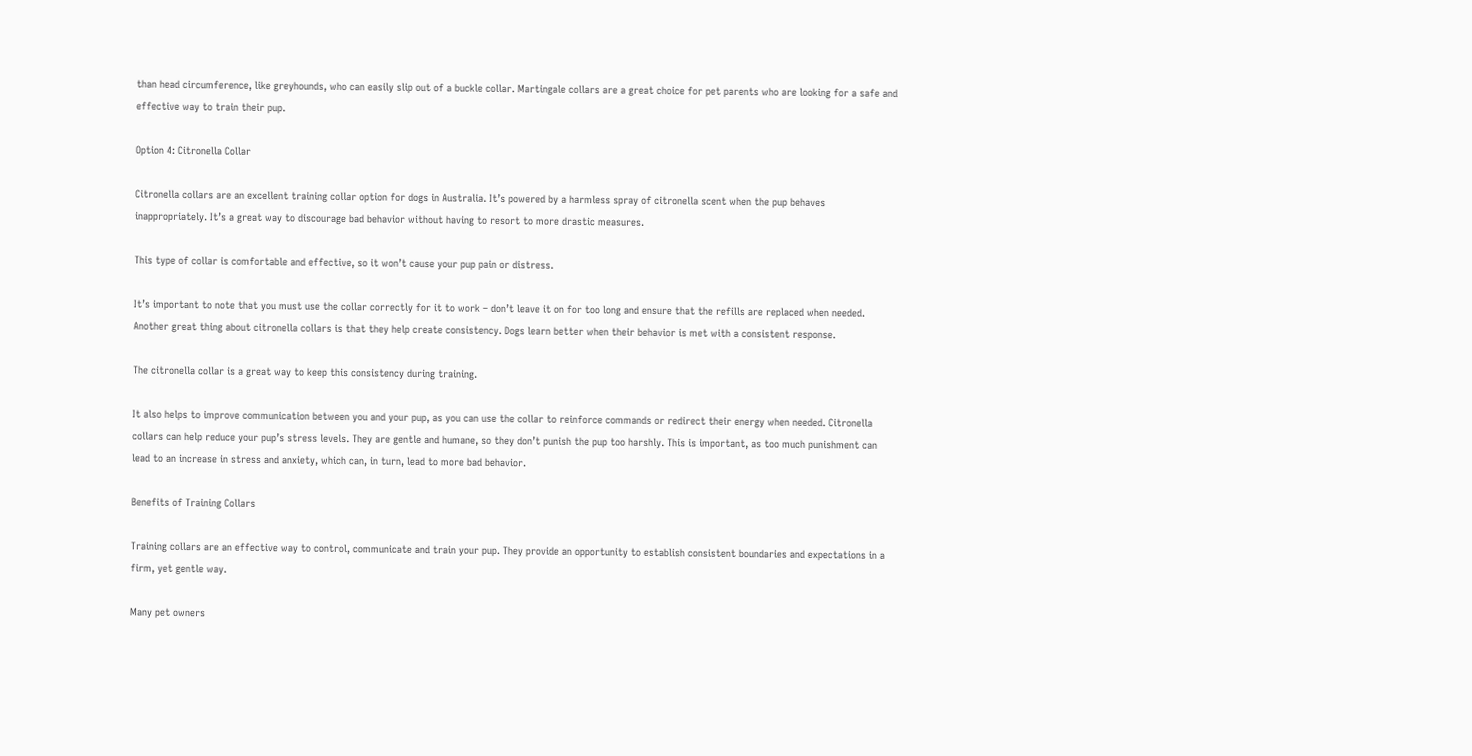than head circumference, like greyhounds, who can easily slip out of a buckle collar. Martingale collars are a great choice for pet parents who are looking for a safe and effective way to train their pup.

Option 4: Citronella Collar

Citronella collars are an excellent training collar option for dogs in Australia. It’s powered by a harmless spray of citronella scent when the pup behaves inappropriately. It’s a great way to discourage bad behavior without having to resort to more drastic measures.

This type of collar is comfortable and effective, so it won’t cause your pup pain or distress.

It’s important to note that you must use the collar correctly for it to work – don’t leave it on for too long and ensure that the refills are replaced when needed. Another great thing about citronella collars is that they help create consistency. Dogs learn better when their behavior is met with a consistent response.

The citronella collar is a great way to keep this consistency during training.

It also helps to improve communication between you and your pup, as you can use the collar to reinforce commands or redirect their energy when needed. Citronella collars can help reduce your pup’s stress levels. They are gentle and humane, so they don’t punish the pup too harshly. This is important, as too much punishment can lead to an increase in stress and anxiety, which can, in turn, lead to more bad behavior.

Benefits of Training Collars

Training collars are an effective way to control, communicate and train your pup. They provide an opportunity to establish consistent boundaries and expectations in a firm, yet gentle way.

Many pet owners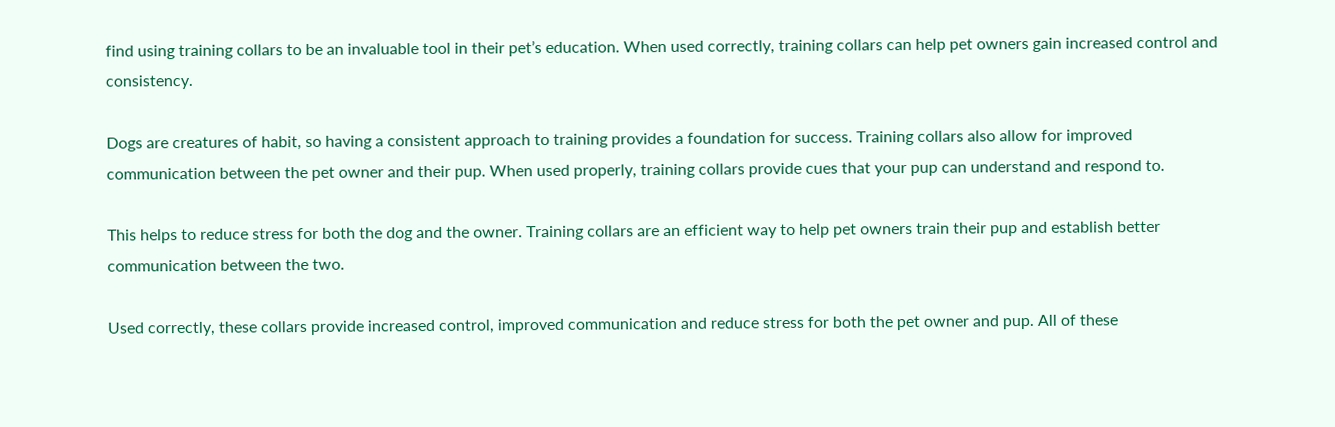find using training collars to be an invaluable tool in their pet’s education. When used correctly, training collars can help pet owners gain increased control and consistency.

Dogs are creatures of habit, so having a consistent approach to training provides a foundation for success. Training collars also allow for improved communication between the pet owner and their pup. When used properly, training collars provide cues that your pup can understand and respond to.

This helps to reduce stress for both the dog and the owner. Training collars are an efficient way to help pet owners train their pup and establish better communication between the two.

Used correctly, these collars provide increased control, improved communication and reduce stress for both the pet owner and pup. All of these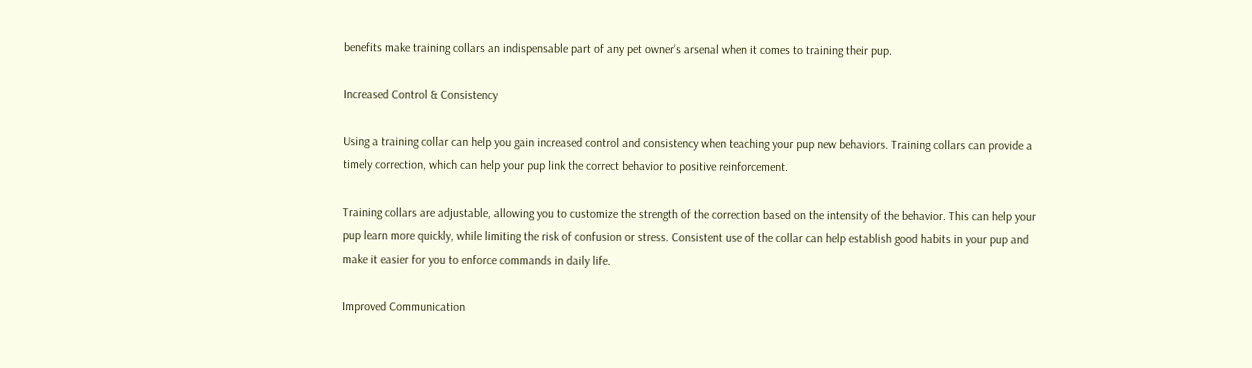benefits make training collars an indispensable part of any pet owner’s arsenal when it comes to training their pup.

Increased Control & Consistency

Using a training collar can help you gain increased control and consistency when teaching your pup new behaviors. Training collars can provide a timely correction, which can help your pup link the correct behavior to positive reinforcement.

Training collars are adjustable, allowing you to customize the strength of the correction based on the intensity of the behavior. This can help your pup learn more quickly, while limiting the risk of confusion or stress. Consistent use of the collar can help establish good habits in your pup and make it easier for you to enforce commands in daily life.

Improved Communication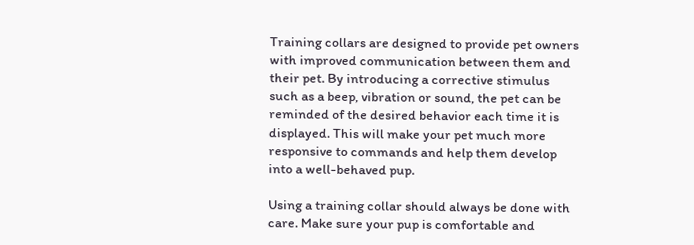Training collars are designed to provide pet owners with improved communication between them and their pet. By introducing a corrective stimulus such as a beep, vibration or sound, the pet can be reminded of the desired behavior each time it is displayed. This will make your pet much more responsive to commands and help them develop into a well-behaved pup.

Using a training collar should always be done with care. Make sure your pup is comfortable and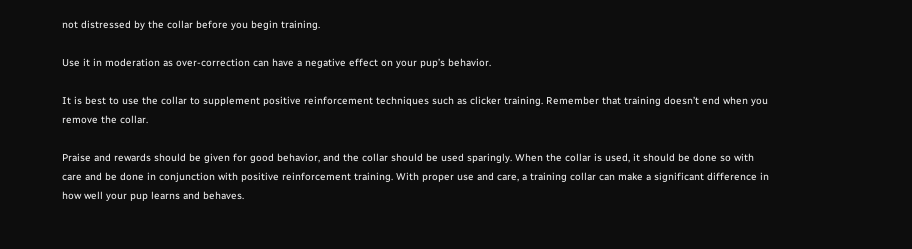not distressed by the collar before you begin training.

Use it in moderation as over-correction can have a negative effect on your pup’s behavior.

It is best to use the collar to supplement positive reinforcement techniques such as clicker training. Remember that training doesn’t end when you remove the collar.

Praise and rewards should be given for good behavior, and the collar should be used sparingly. When the collar is used, it should be done so with care and be done in conjunction with positive reinforcement training. With proper use and care, a training collar can make a significant difference in how well your pup learns and behaves.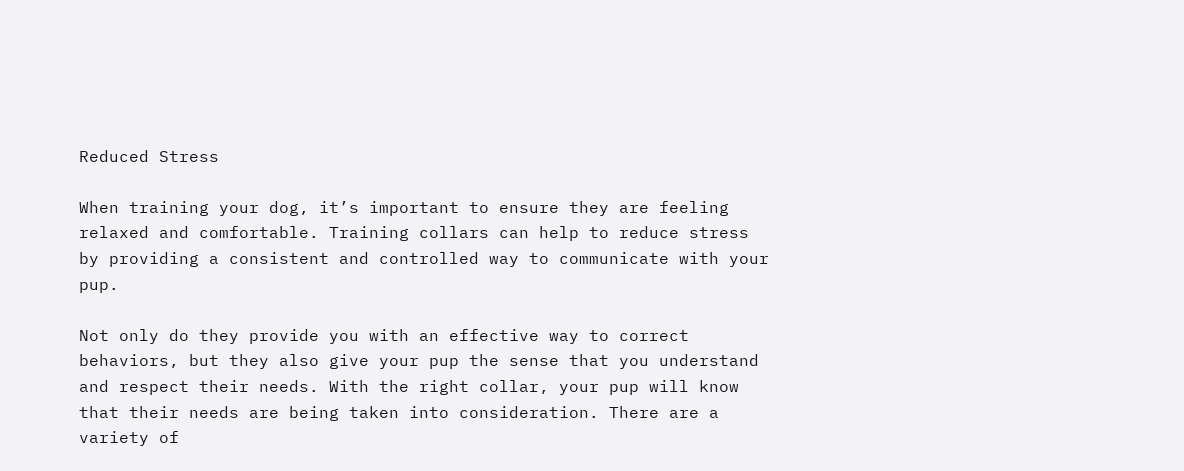Reduced Stress

When training your dog, it’s important to ensure they are feeling relaxed and comfortable. Training collars can help to reduce stress by providing a consistent and controlled way to communicate with your pup.

Not only do they provide you with an effective way to correct behaviors, but they also give your pup the sense that you understand and respect their needs. With the right collar, your pup will know that their needs are being taken into consideration. There are a variety of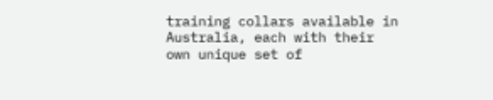training collars available in Australia, each with their own unique set of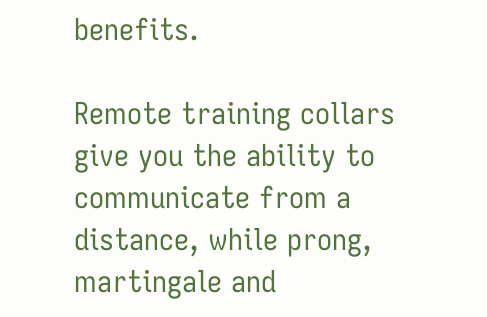benefits.

Remote training collars give you the ability to communicate from a distance, while prong, martingale and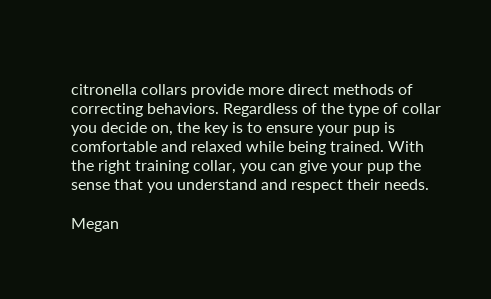citronella collars provide more direct methods of correcting behaviors. Regardless of the type of collar you decide on, the key is to ensure your pup is comfortable and relaxed while being trained. With the right training collar, you can give your pup the sense that you understand and respect their needs.

Megan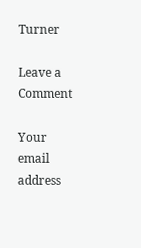Turner

Leave a Comment

Your email address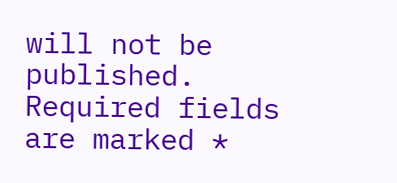will not be published. Required fields are marked *